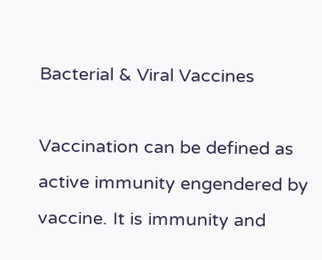Bacterial & Viral Vaccines

Vaccination can be defined as active immunity engendered by vaccine. It is immunity and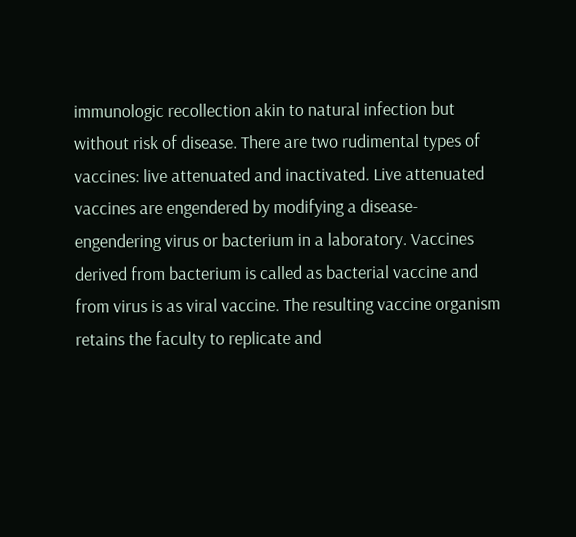immunologic recollection akin to natural infection but without risk of disease. There are two rudimental types of vaccines: live attenuated and inactivated. Live attenuated vaccines are engendered by modifying a disease-engendering virus or bacterium in a laboratory. Vaccines derived from bacterium is called as bacterial vaccine and from virus is as viral vaccine. The resulting vaccine organism retains the faculty to replicate and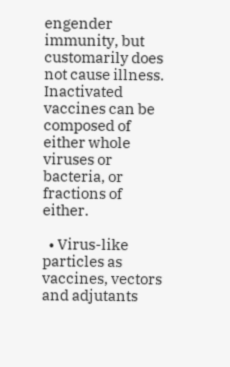engender immunity, but customarily does not cause illness. Inactivated vaccines can be composed of either whole viruses or bacteria, or fractions of either.

  • Virus-like particles as vaccines, vectors and adjutants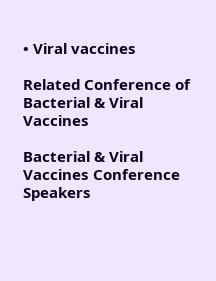• Viral vaccines

Related Conference of Bacterial & Viral Vaccines

Bacterial & Viral Vaccines Conference Speakers